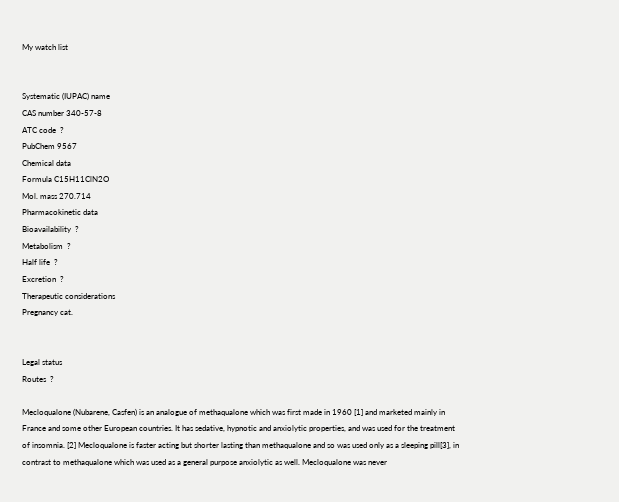My watch list


Systematic (IUPAC) name
CAS number 340-57-8
ATC code  ?
PubChem 9567
Chemical data
Formula C15H11ClN2O
Mol. mass 270.714
Pharmacokinetic data
Bioavailability  ?
Metabolism  ?
Half life  ?
Excretion  ?
Therapeutic considerations
Pregnancy cat.


Legal status
Routes  ?

Mecloqualone (Nubarene, Casfen) is an analogue of methaqualone which was first made in 1960 [1] and marketed mainly in France and some other European countries. It has sedative, hypnotic and anxiolytic properties, and was used for the treatment of insomnia. [2] Mecloqualone is faster acting but shorter lasting than methaqualone and so was used only as a sleeping pill[3], in contrast to methaqualone which was used as a general purpose anxiolytic as well. Mecloqualone was never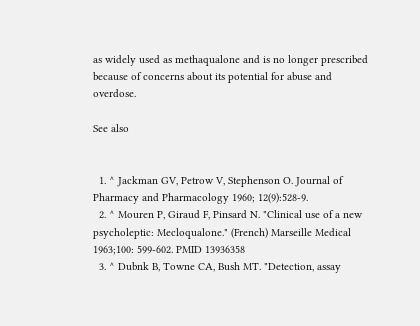as widely used as methaqualone and is no longer prescribed because of concerns about its potential for abuse and overdose.

See also


  1. ^ Jackman GV, Petrow V, Stephenson O. Journal of Pharmacy and Pharmacology 1960; 12(9):528-9.
  2. ^ Mouren P, Giraud F, Pinsard N. "Clinical use of a new psycholeptic: Mecloqualone." (French) Marseille Medical 1963;100: 599-602. PMID 13936358
  3. ^ Dubnk B, Towne CA, Bush MT. "Detection, assay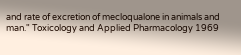and rate of excretion of mecloqualone in animals and man." Toxicology and Applied Pharmacology 1969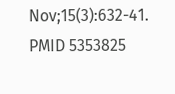Nov;15(3):632-41. PMID 5353825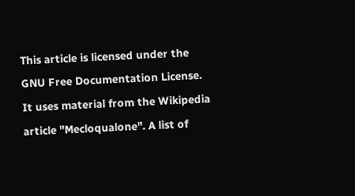This article is licensed under the GNU Free Documentation License. It uses material from the Wikipedia article "Mecloqualone". A list of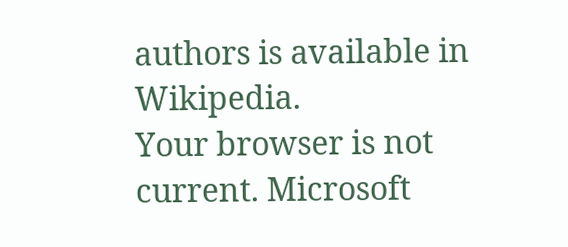authors is available in Wikipedia.
Your browser is not current. Microsoft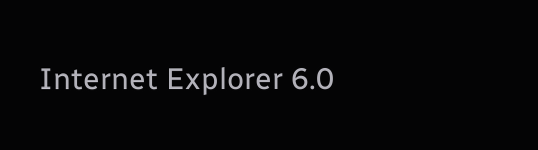Internet Explorer 6.0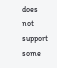does not support some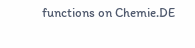functions on Chemie.DE